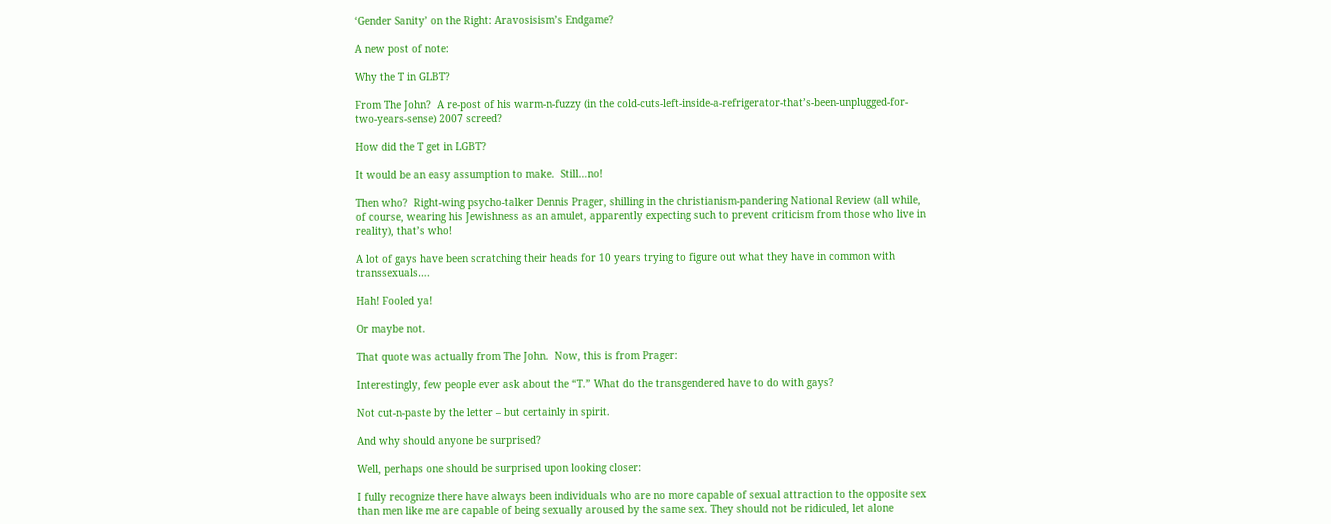‘Gender Sanity’ on the Right: Aravosisism’s Endgame?

A new post of note:

Why the T in GLBT?

From The John?  A re-post of his warm-n-fuzzy (in the cold-cuts-left-inside-a-refrigerator-that’s-been-unplugged-for-two-years-sense) 2007 screed?

How did the T get in LGBT?

It would be an easy assumption to make.  Still…no!

Then who?  Right-wing psycho-talker Dennis Prager, shilling in the christianism-pandering National Review (all while, of course, wearing his Jewishness as an amulet, apparently expecting such to prevent criticism from those who live in reality), that’s who!

A lot of gays have been scratching their heads for 10 years trying to figure out what they have in common with transsexuals….

Hah! Fooled ya!

Or maybe not.

That quote was actually from The John.  Now, this is from Prager:

Interestingly, few people ever ask about the “T.” What do the transgendered have to do with gays?

Not cut-n-paste by the letter – but certainly in spirit.

And why should anyone be surprised?

Well, perhaps one should be surprised upon looking closer:

I fully recognize there have always been individuals who are no more capable of sexual attraction to the opposite sex than men like me are capable of being sexually aroused by the same sex. They should not be ridiculed, let alone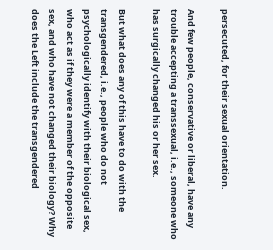persecuted, for their sexual orientation.

And few people, conservative or liberal, have any trouble accepting a transsexual, i.e., someone who has surgically changed his or her sex.

But what does any of this have to do with the transgendered, i.e., people who do not psychologically identify with their biological sex, who act as if they were a member of the opposite sex, and who have not changed their biology? Why does the Left include the transgendered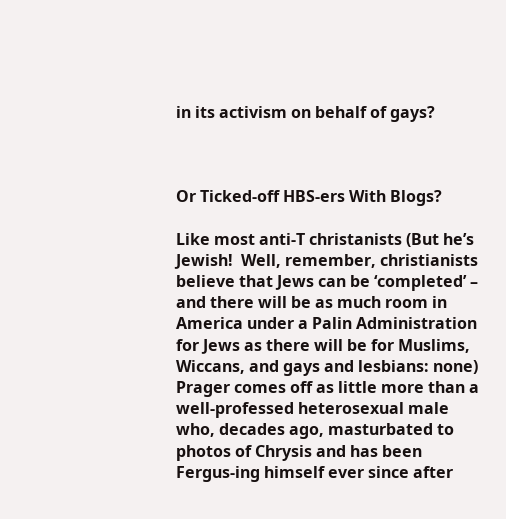in its activism on behalf of gays?



Or Ticked-off HBS-ers With Blogs?

Like most anti-T christanists (But he’s Jewish!  Well, remember, christianists believe that Jews can be ‘completed’ – and there will be as much room in America under a Palin Administration for Jews as there will be for Muslims, Wiccans, and gays and lesbians: none) Prager comes off as little more than a well-professed heterosexual male who, decades ago, masturbated to photos of Chrysis and has been Fergus-ing himself ever since after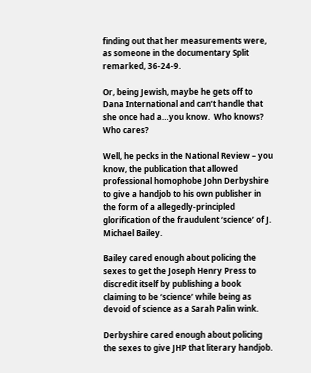finding out that her measurements were, as someone in the documentary Split remarked, 36-24-9.

Or, being Jewish, maybe he gets off to Dana International and can’t handle that she once had a…you know.  Who knows?  Who cares?

Well, he pecks in the National Review – you know, the publication that allowed professional homophobe John Derbyshire to give a handjob to his own publisher in the form of a allegedly-principled glorification of the fraudulent ‘science’ of J. Michael Bailey.

Bailey cared enough about policing the sexes to get the Joseph Henry Press to discredit itself by publishing a book claiming to be ‘science’ while being as devoid of science as a Sarah Palin wink.

Derbyshire cared enough about policing the sexes to give JHP that literary handjob.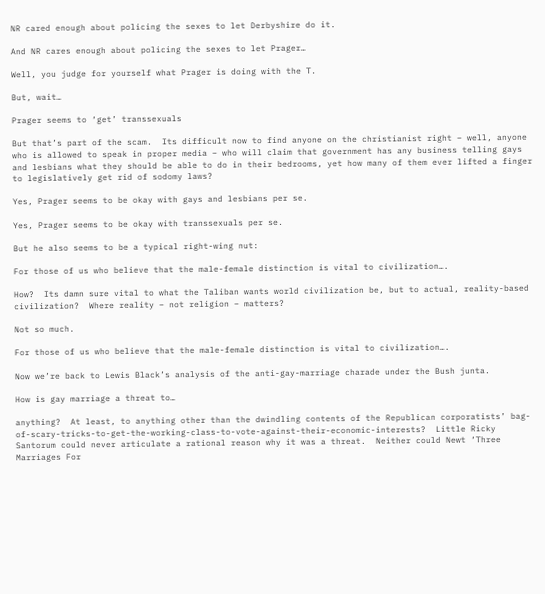NR cared enough about policing the sexes to let Derbyshire do it.

And NR cares enough about policing the sexes to let Prager…

Well, you judge for yourself what Prager is doing with the T.

But, wait…

Prager seems to ‘get’ transsexuals

But that’s part of the scam.  Its difficult now to find anyone on the christianist right – well, anyone who is allowed to speak in proper media – who will claim that government has any business telling gays and lesbians what they should be able to do in their bedrooms, yet how many of them ever lifted a finger to legislatively get rid of sodomy laws?

Yes, Prager seems to be okay with gays and lesbians per se.

Yes, Prager seems to be okay with transsexuals per se.

But he also seems to be a typical right-wing nut:

For those of us who believe that the male-female distinction is vital to civilization….

How?  Its damn sure vital to what the Taliban wants world civilization be, but to actual, reality-based civilization?  Where reality – not religion – matters?

Not so much.

For those of us who believe that the male-female distinction is vital to civilization….

Now we’re back to Lewis Black’s analysis of the anti-gay-marriage charade under the Bush junta.

How is gay marriage a threat to…

anything?  At least, to anything other than the dwindling contents of the Republican corporatists’ bag-of-scary-tricks-to-get-the-working-class-to-vote-against-their-economic-interests?  Little Ricky Santorum could never articulate a rational reason why it was a threat.  Neither could Newt ‘Three Marriages For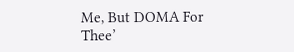Me, But DOMA For Thee’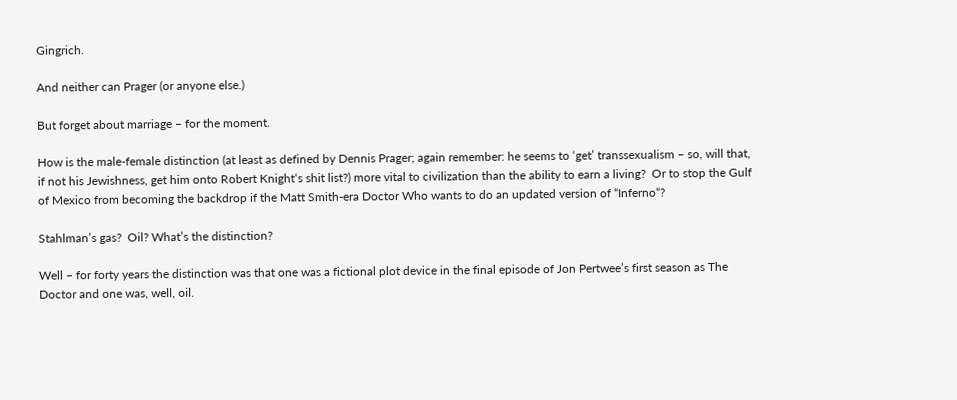Gingrich.

And neither can Prager (or anyone else.)

But forget about marriage – for the moment.

How is the male-female distinction (at least as defined by Dennis Prager; again remember: he seems to ‘get’ transsexualism – so, will that, if not his Jewishness, get him onto Robert Knight‘s shit list?) more vital to civilization than the ability to earn a living?  Or to stop the Gulf of Mexico from becoming the backdrop if the Matt Smith-era Doctor Who wants to do an updated version of “Inferno“?

Stahlman’s gas?  Oil? What’s the distinction?

Well – for forty years the distinction was that one was a fictional plot device in the final episode of Jon Pertwee’s first season as The Doctor and one was, well, oil.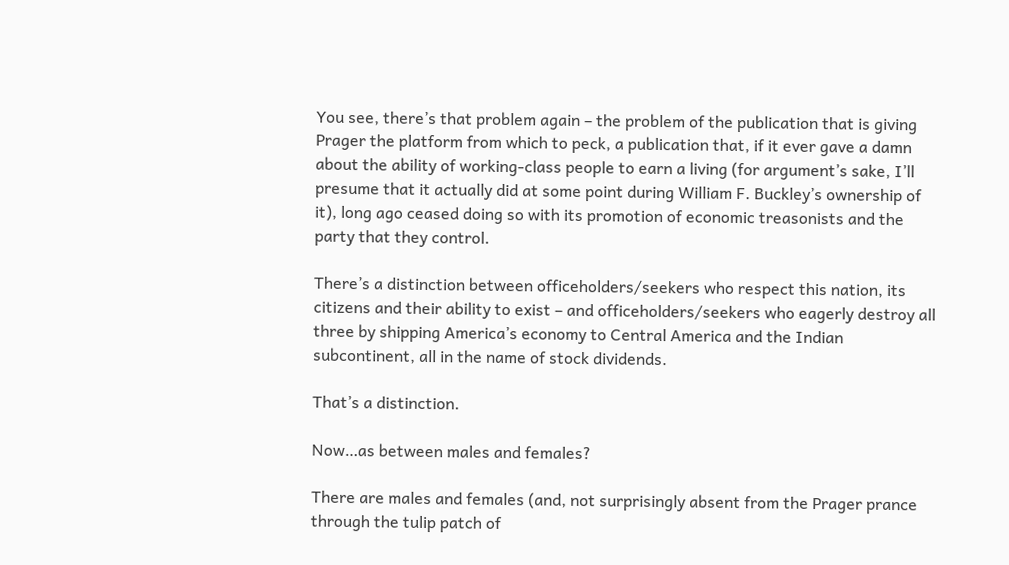You see, there’s that problem again – the problem of the publication that is giving Prager the platform from which to peck, a publication that, if it ever gave a damn about the ability of working-class people to earn a living (for argument’s sake, I’ll presume that it actually did at some point during William F. Buckley’s ownership of it), long ago ceased doing so with its promotion of economic treasonists and the party that they control.

There’s a distinction between officeholders/seekers who respect this nation, its citizens and their ability to exist – and officeholders/seekers who eagerly destroy all three by shipping America’s economy to Central America and the Indian subcontinent, all in the name of stock dividends.

That’s a distinction.

Now…as between males and females?

There are males and females (and, not surprisingly absent from the Prager prance through the tulip patch of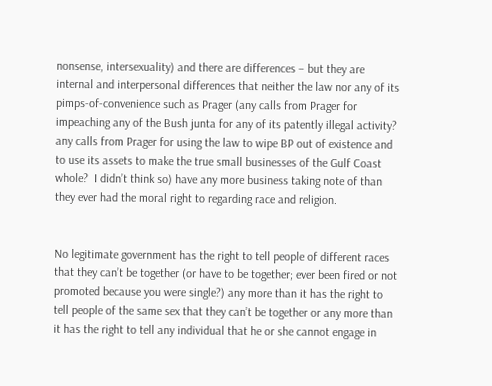nonsense, intersexuality) and there are differences – but they are internal and interpersonal differences that neither the law nor any of its pimps-of-convenience such as Prager (any calls from Prager for impeaching any of the Bush junta for any of its patently illegal activity?  any calls from Prager for using the law to wipe BP out of existence and to use its assets to make the true small businesses of the Gulf Coast whole?  I didn’t think so) have any more business taking note of than they ever had the moral right to regarding race and religion.


No legitimate government has the right to tell people of different races that they can’t be together (or have to be together; ever been fired or not promoted because you were single?) any more than it has the right to tell people of the same sex that they can’t be together or any more than it has the right to tell any individual that he or she cannot engage in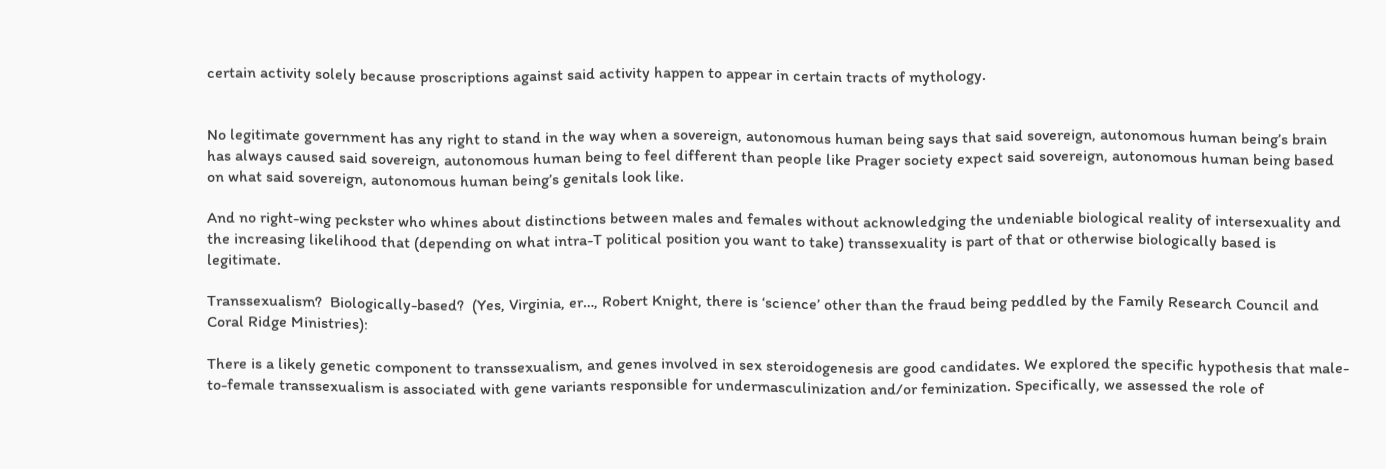certain activity solely because proscriptions against said activity happen to appear in certain tracts of mythology.


No legitimate government has any right to stand in the way when a sovereign, autonomous human being says that said sovereign, autonomous human being’s brain has always caused said sovereign, autonomous human being to feel different than people like Prager society expect said sovereign, autonomous human being based on what said sovereign, autonomous human being’s genitals look like.

And no right-wing peckster who whines about distinctions between males and females without acknowledging the undeniable biological reality of intersexuality and the increasing likelihood that (depending on what intra-T political position you want to take) transsexuality is part of that or otherwise biologically based is legitimate.

Transsexualism?  Biologically-based?  (Yes, Virginia, er…, Robert Knight, there is ‘science’ other than the fraud being peddled by the Family Research Council and Coral Ridge Ministries):

There is a likely genetic component to transsexualism, and genes involved in sex steroidogenesis are good candidates. We explored the specific hypothesis that male-to-female transsexualism is associated with gene variants responsible for undermasculinization and/or feminization. Specifically, we assessed the role of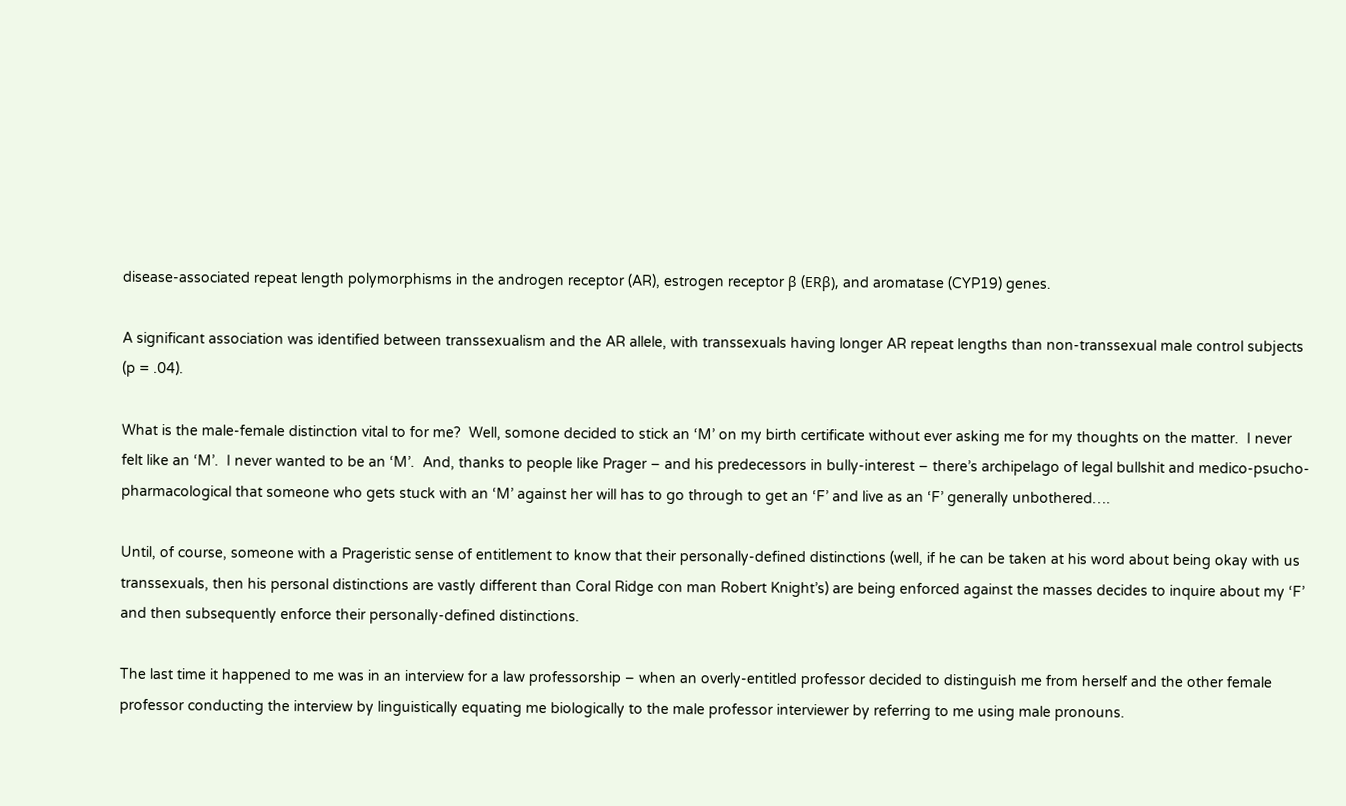disease-associated repeat length polymorphisms in the androgen receptor (AR), estrogen receptor β (ERβ), and aromatase (CYP19) genes.

A significant association was identified between transsexualism and the AR allele, with transsexuals having longer AR repeat lengths than non-transsexual male control subjects (p = .04).

What is the male-female distinction vital to for me?  Well, somone decided to stick an ‘M’ on my birth certificate without ever asking me for my thoughts on the matter.  I never felt like an ‘M’.  I never wanted to be an ‘M’.  And, thanks to people like Prager – and his predecessors in bully-interest – there’s archipelago of legal bullshit and medico-psucho-pharmacological that someone who gets stuck with an ‘M’ against her will has to go through to get an ‘F’ and live as an ‘F’ generally unbothered….

Until, of course, someone with a Prageristic sense of entitlement to know that their personally-defined distinctions (well, if he can be taken at his word about being okay with us transsexuals, then his personal distinctions are vastly different than Coral Ridge con man Robert Knight’s) are being enforced against the masses decides to inquire about my ‘F’ and then subsequently enforce their personally-defined distinctions.

The last time it happened to me was in an interview for a law professorship – when an overly-entitled professor decided to distinguish me from herself and the other female professor conducting the interview by linguistically equating me biologically to the male professor interviewer by referring to me using male pronouns.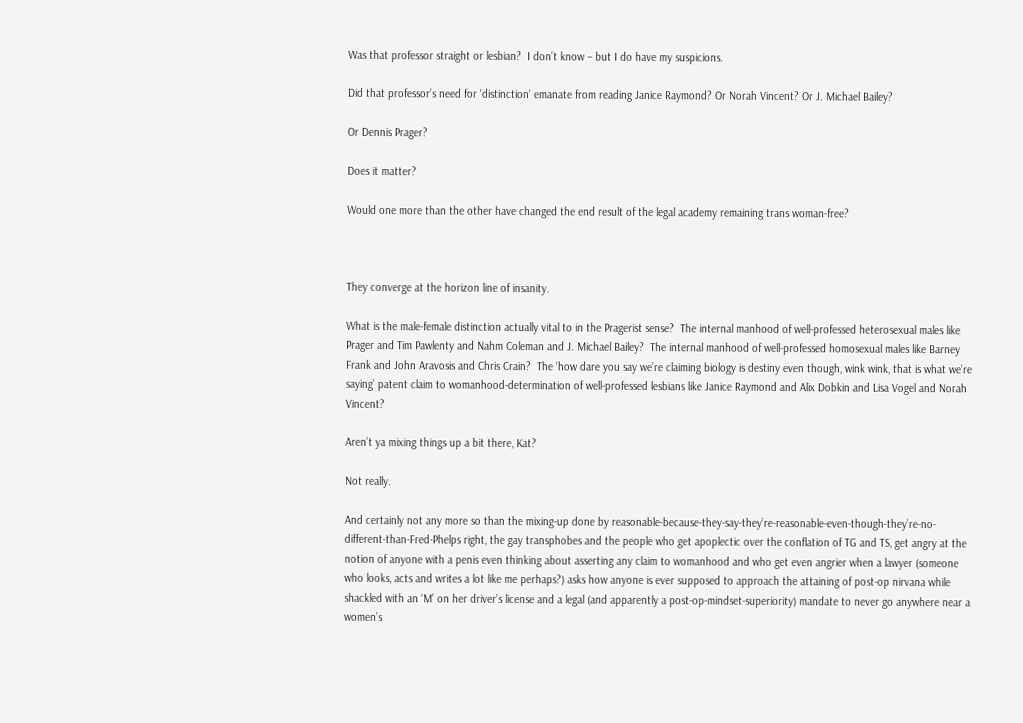Was that professor straight or lesbian?  I don’t know – but I do have my suspicions.

Did that professor’s need for ‘distinction’ emanate from reading Janice Raymond? Or Norah Vincent? Or J. Michael Bailey?

Or Dennis Prager?

Does it matter?

Would one more than the other have changed the end result of the legal academy remaining trans woman-free?



They converge at the horizon line of insanity.

What is the male-female distinction actually vital to in the Pragerist sense?  The internal manhood of well-professed heterosexual males like Prager and Tim Pawlenty and Nahm Coleman and J. Michael Bailey?  The internal manhood of well-professed homosexual males like Barney Frank and John Aravosis and Chris Crain?  The ‘how dare you say we’re claiming biology is destiny even though, wink wink, that is what we’re saying’ patent claim to womanhood-determination of well-professed lesbians like Janice Raymond and Alix Dobkin and Lisa Vogel and Norah Vincent?

Aren’t ya mixing things up a bit there, Kat?

Not really.

And certainly not any more so than the mixing-up done by reasonable-because-they-say-they’re-reasonable-even-though-they’re-no-different-than-Fred-Phelps right, the gay transphobes and the people who get apoplectic over the conflation of TG and TS, get angry at the notion of anyone with a penis even thinking about asserting any claim to womanhood and who get even angrier when a lawyer (someone who looks, acts and writes a lot like me perhaps?) asks how anyone is ever supposed to approach the attaining of post-op nirvana while shackled with an ‘M’ on her driver’s license and a legal (and apparently a post-op-mindset-superiority) mandate to never go anywhere near a women’s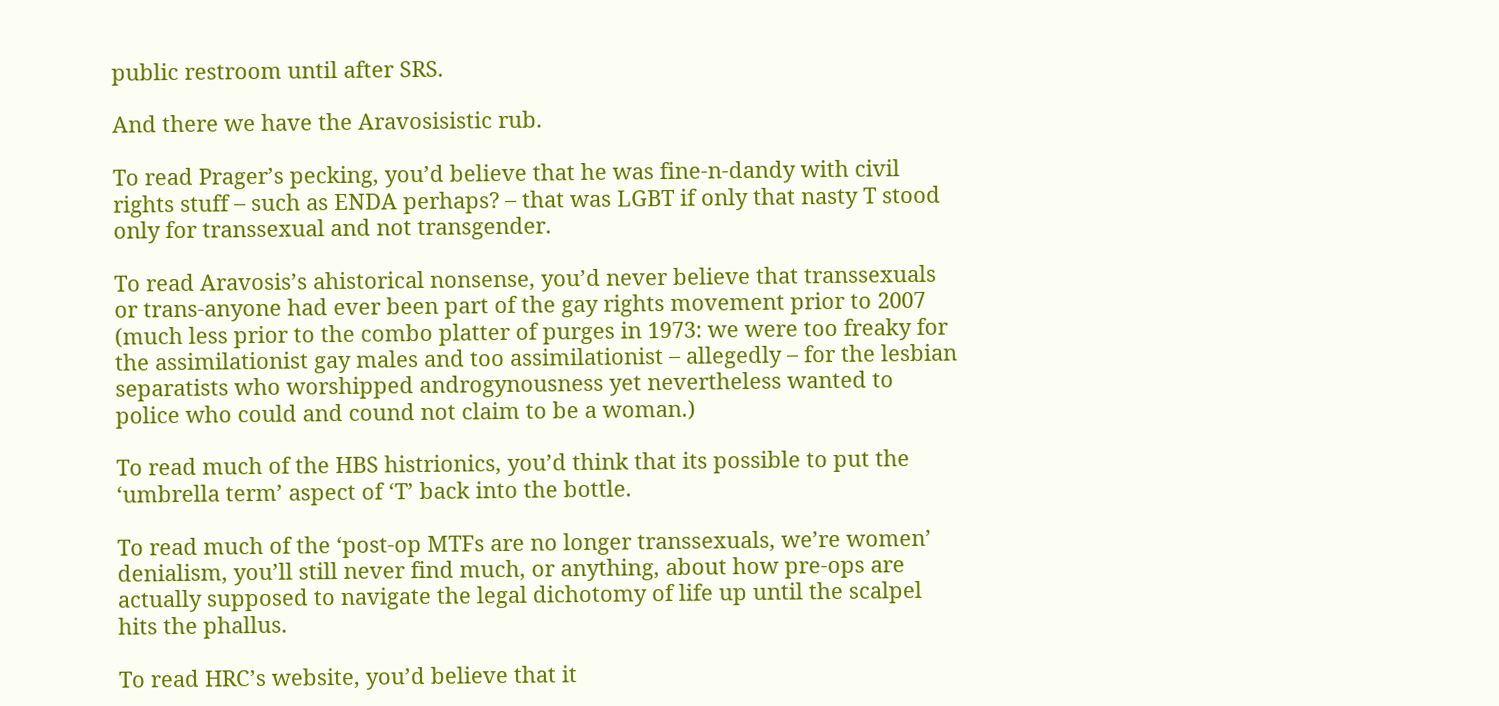public restroom until after SRS.

And there we have the Aravosisistic rub.

To read Prager’s pecking, you’d believe that he was fine-n-dandy with civil rights stuff – such as ENDA perhaps? – that was LGBT if only that nasty T stood only for transsexual and not transgender.

To read Aravosis’s ahistorical nonsense, you’d never believe that transsexuals or trans-anyone had ever been part of the gay rights movement prior to 2007 (much less prior to the combo platter of purges in 1973: we were too freaky for the assimilationist gay males and too assimilationist – allegedly – for the lesbian separatists who worshipped androgynousness yet nevertheless wanted to police who could and cound not claim to be a woman.)

To read much of the HBS histrionics, you’d think that its possible to put the ‘umbrella term’ aspect of ‘T’ back into the bottle.

To read much of the ‘post-op MTFs are no longer transsexuals, we’re women’ denialism, you’ll still never find much, or anything, about how pre-ops are actually supposed to navigate the legal dichotomy of life up until the scalpel hits the phallus.

To read HRC’s website, you’d believe that it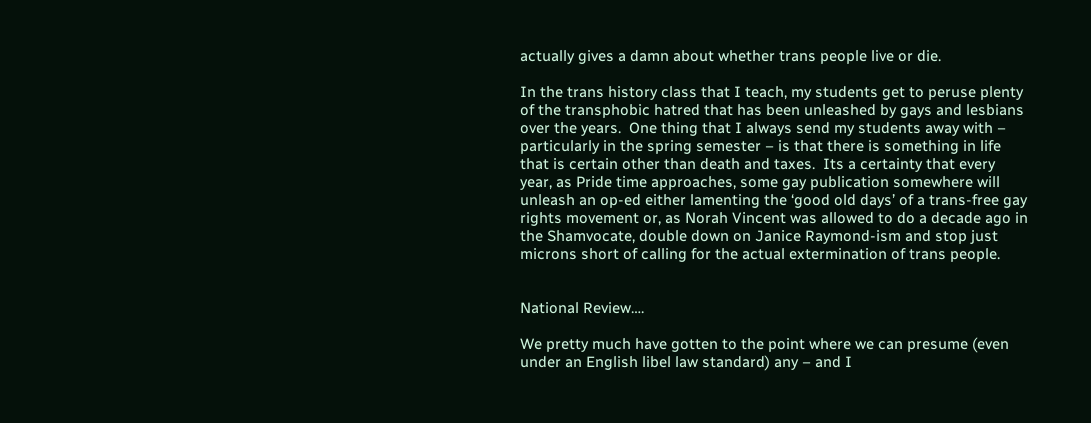actually gives a damn about whether trans people live or die.

In the trans history class that I teach, my students get to peruse plenty of the transphobic hatred that has been unleashed by gays and lesbians over the years.  One thing that I always send my students away with – particularly in the spring semester – is that there is something in life that is certain other than death and taxes.  Its a certainty that every year, as Pride time approaches, some gay publication somewhere will unleash an op-ed either lamenting the ‘good old days’ of a trans-free gay rights movement or, as Norah Vincent was allowed to do a decade ago in the Shamvocate, double down on Janice Raymond-ism and stop just microns short of calling for the actual extermination of trans people.


National Review….

We pretty much have gotten to the point where we can presume (even under an English libel law standard) any – and I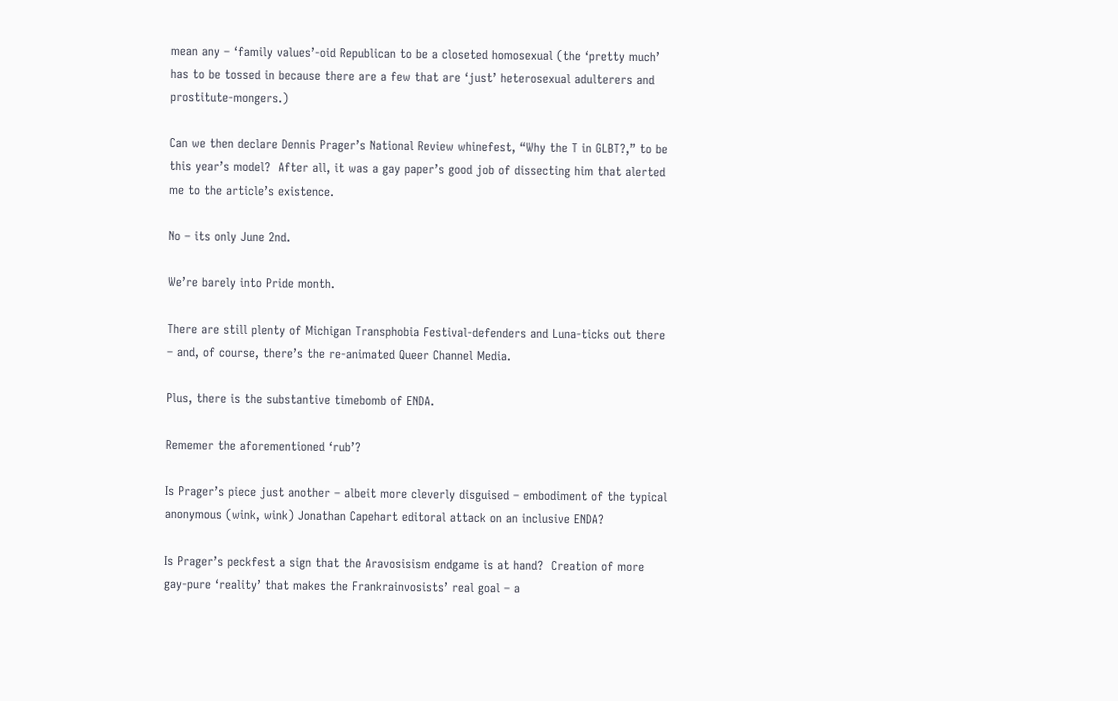mean any – ‘family values’-oid Republican to be a closeted homosexual (the ‘pretty much’ has to be tossed in because there are a few that are ‘just’ heterosexual adulterers and prostitute-mongers.)

Can we then declare Dennis Prager’s National Review whinefest, “Why the T in GLBT?,” to be this year’s model?  After all, it was a gay paper’s good job of dissecting him that alerted me to the article’s existence.

No – its only June 2nd.

We’re barely into Pride month.

There are still plenty of Michigan Transphobia Festival-defenders and Luna-ticks out there – and, of course, there’s the re-animated Queer Channel Media.

Plus, there is the substantive timebomb of ENDA.

Rememer the aforementioned ‘rub’?

Is Prager’s piece just another – albeit more cleverly disguised – embodiment of the typical anonymous (wink, wink) Jonathan Capehart editoral attack on an inclusive ENDA?

Is Prager’s peckfest a sign that the Aravosisism endgame is at hand?  Creation of more gay-pure ‘reality’ that makes the Frankrainvosists’ real goal – a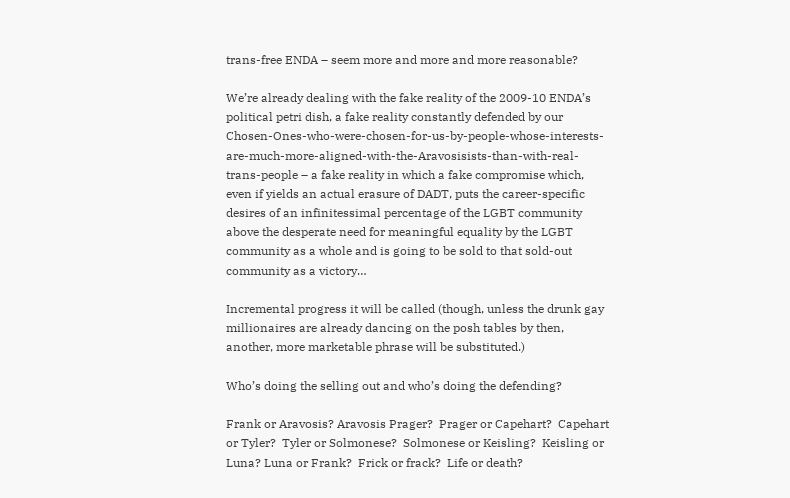trans-free ENDA – seem more and more and more reasonable?

We’re already dealing with the fake reality of the 2009-10 ENDA’s political petri dish, a fake reality constantly defended by our Chosen-Ones-who-were-chosen-for-us-by-people-whose-interests-are-much-more-aligned-with-the-Aravosisists-than-with-real-trans-people – a fake reality in which a fake compromise which, even if yields an actual erasure of DADT, puts the career-specific desires of an infinitessimal percentage of the LGBT community above the desperate need for meaningful equality by the LGBT community as a whole and is going to be sold to that sold-out community as a victory…

Incremental progress it will be called (though, unless the drunk gay millionaires are already dancing on the posh tables by then, another, more marketable phrase will be substituted.)

Who’s doing the selling out and who’s doing the defending?

Frank or Aravosis? Aravosis Prager?  Prager or Capehart?  Capehart or Tyler?  Tyler or Solmonese?  Solmonese or Keisling?  Keisling or Luna? Luna or Frank?  Frick or frack?  Life or death?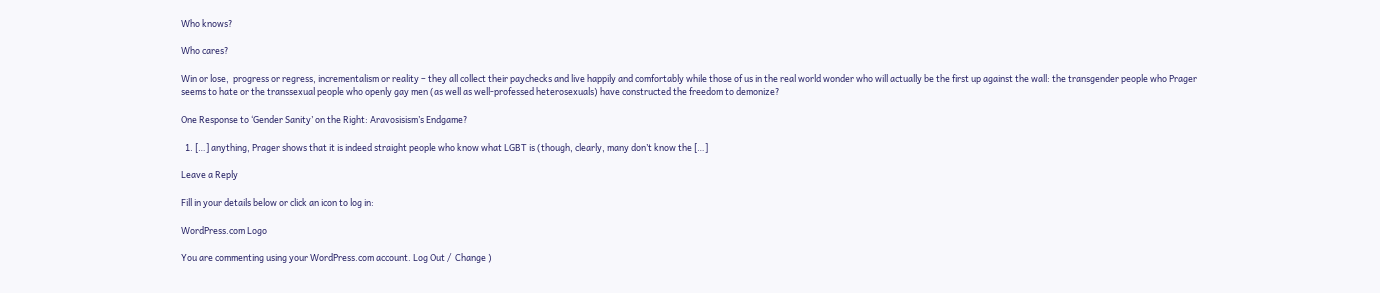Who knows?

Who cares?

Win or lose,  progress or regress, incrementalism or reality – they all collect their paychecks and live happily and comfortably while those of us in the real world wonder who will actually be the first up against the wall: the transgender people who Prager seems to hate or the transsexual people who openly gay men (as well as well-professed heterosexuals) have constructed the freedom to demonize?

One Response to ‘Gender Sanity’ on the Right: Aravosisism’s Endgame?

  1. […] anything, Prager shows that it is indeed straight people who know what LGBT is (though, clearly, many don’t know the […]

Leave a Reply

Fill in your details below or click an icon to log in:

WordPress.com Logo

You are commenting using your WordPress.com account. Log Out /  Change )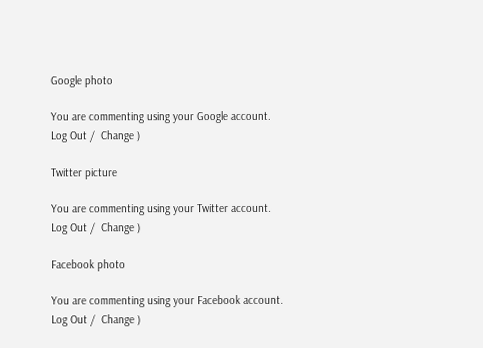Google photo

You are commenting using your Google account. Log Out /  Change )

Twitter picture

You are commenting using your Twitter account. Log Out /  Change )

Facebook photo

You are commenting using your Facebook account. Log Out /  Change )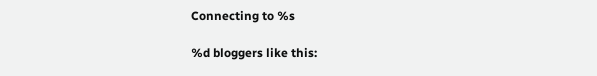Connecting to %s

%d bloggers like this: